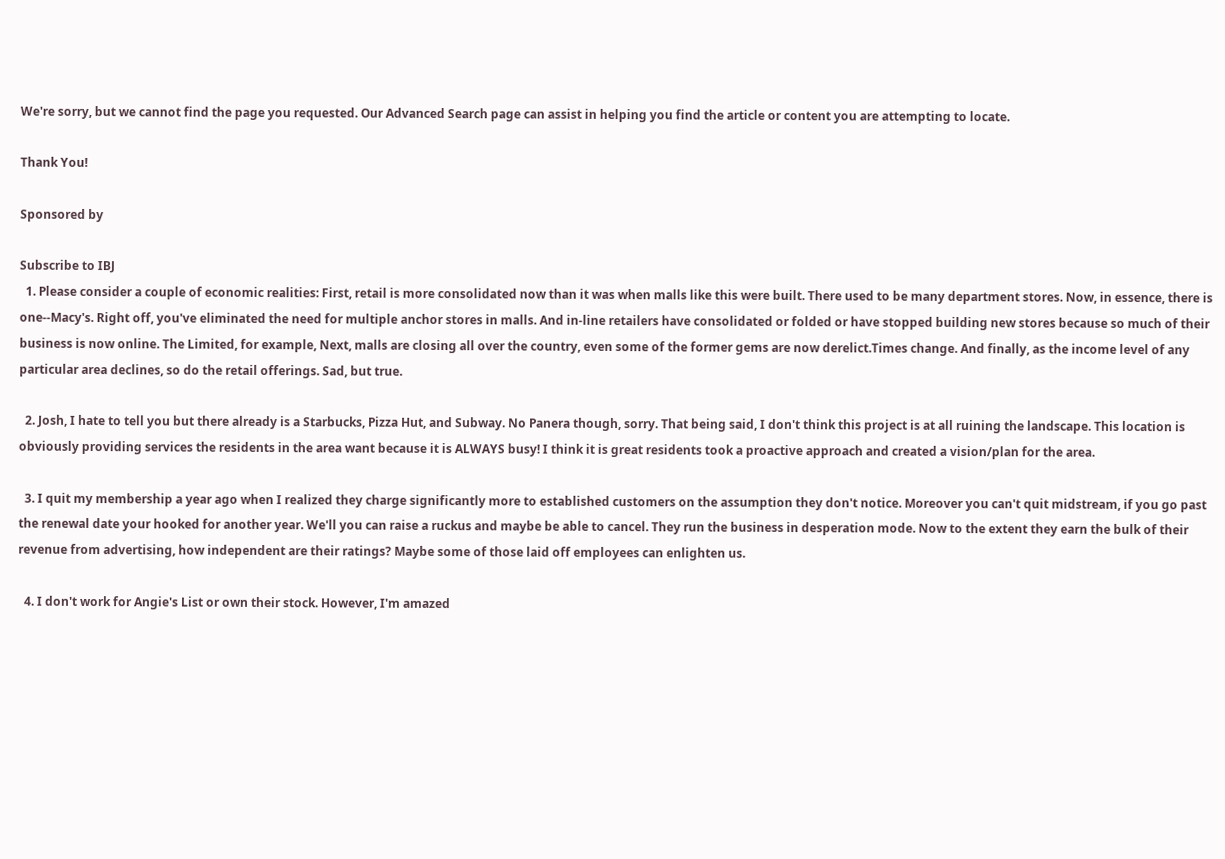We're sorry, but we cannot find the page you requested. Our Advanced Search page can assist in helping you find the article or content you are attempting to locate.

Thank You!

Sponsored by

Subscribe to IBJ
  1. Please consider a couple of economic realities: First, retail is more consolidated now than it was when malls like this were built. There used to be many department stores. Now, in essence, there is one--Macy's. Right off, you've eliminated the need for multiple anchor stores in malls. And in-line retailers have consolidated or folded or have stopped building new stores because so much of their business is now online. The Limited, for example, Next, malls are closing all over the country, even some of the former gems are now derelict.Times change. And finally, as the income level of any particular area declines, so do the retail offerings. Sad, but true.

  2. Josh, I hate to tell you but there already is a Starbucks, Pizza Hut, and Subway. No Panera though, sorry. That being said, I don't think this project is at all ruining the landscape. This location is obviously providing services the residents in the area want because it is ALWAYS busy! I think it is great residents took a proactive approach and created a vision/plan for the area.

  3. I quit my membership a year ago when I realized they charge significantly more to established customers on the assumption they don't notice. Moreover you can't quit midstream, if you go past the renewal date your hooked for another year. We'll you can raise a ruckus and maybe be able to cancel. They run the business in desperation mode. Now to the extent they earn the bulk of their revenue from advertising, how independent are their ratings? Maybe some of those laid off employees can enlighten us.

  4. I don't work for Angie's List or own their stock. However, I'm amazed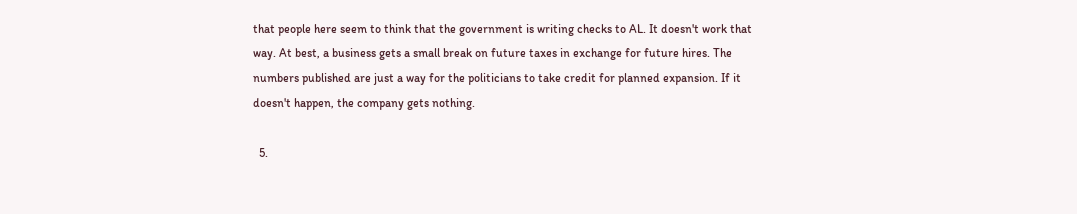that people here seem to think that the government is writing checks to AL. It doesn't work that way. At best, a business gets a small break on future taxes in exchange for future hires. The numbers published are just a way for the politicians to take credit for planned expansion. If it doesn't happen, the company gets nothing.

  5.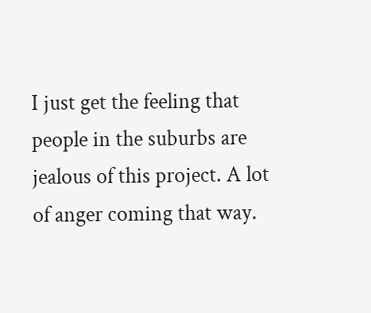I just get the feeling that people in the suburbs are jealous of this project. A lot of anger coming that way.